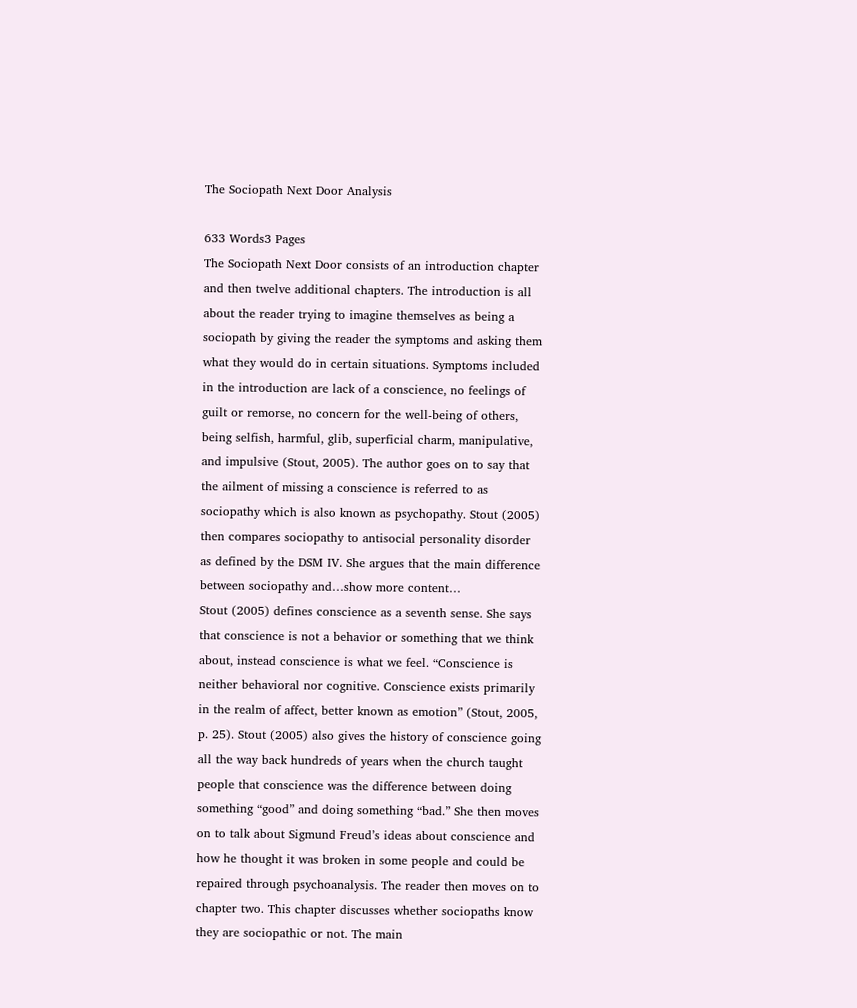The Sociopath Next Door Analysis

633 Words3 Pages
The Sociopath Next Door consists of an introduction chapter and then twelve additional chapters. The introduction is all about the reader trying to imagine themselves as being a sociopath by giving the reader the symptoms and asking them what they would do in certain situations. Symptoms included in the introduction are lack of a conscience, no feelings of guilt or remorse, no concern for the well-being of others, being selfish, harmful, glib, superficial charm, manipulative, and impulsive (Stout, 2005). The author goes on to say that the ailment of missing a conscience is referred to as sociopathy which is also known as psychopathy. Stout (2005) then compares sociopathy to antisocial personality disorder as defined by the DSM IV. She argues that the main difference between sociopathy and…show more content…
Stout (2005) defines conscience as a seventh sense. She says that conscience is not a behavior or something that we think about, instead conscience is what we feel. “Conscience is neither behavioral nor cognitive. Conscience exists primarily in the realm of affect, better known as emotion” (Stout, 2005, p. 25). Stout (2005) also gives the history of conscience going all the way back hundreds of years when the church taught people that conscience was the difference between doing something “good” and doing something “bad.” She then moves on to talk about Sigmund Freud’s ideas about conscience and how he thought it was broken in some people and could be repaired through psychoanalysis. The reader then moves on to chapter two. This chapter discusses whether sociopaths know they are sociopathic or not. The main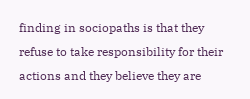finding in sociopaths is that they refuse to take responsibility for their actions and they believe they are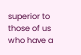superior to those of us who have a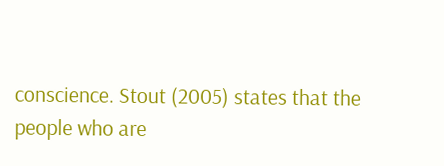conscience. Stout (2005) states that the people who are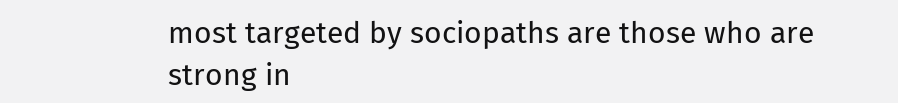most targeted by sociopaths are those who are strong in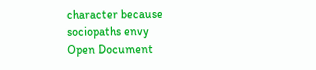character because sociopaths envy
Open Document